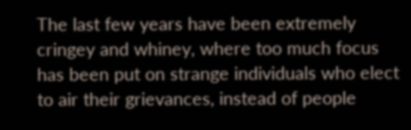The last few years have been extremely cringey and whiney, where too much focus has been put on strange individuals who elect to air their grievances, instead of people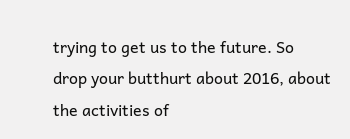trying to get us to the future. So drop your butthurt about 2016, about the activities of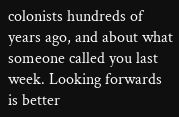colonists hundreds of years ago, and about what someone called you last week. Looking forwards is better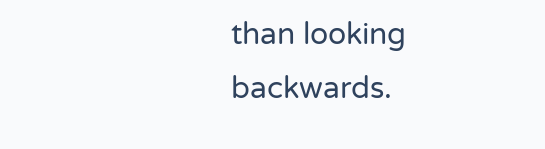than looking backwards.